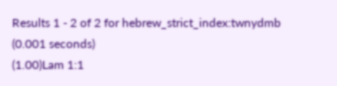Results 1 - 2 of 2 for hebrew_strict_index:twnydmb (0.001 seconds)
(1.00)Lam 1:1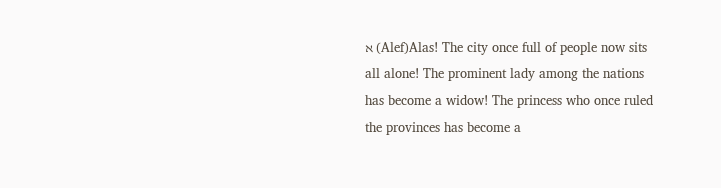א (Alef)Alas! The city once full of people now sits all alone! The prominent lady among the nations has become a widow! The princess who once ruled the provinces has become a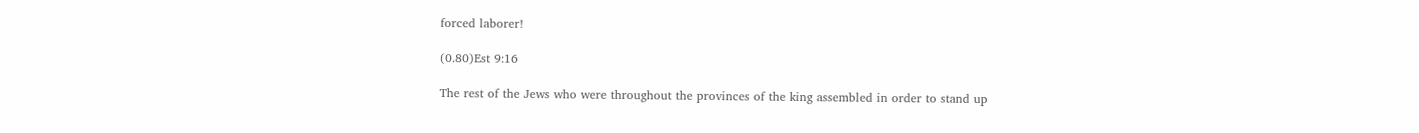forced laborer!

(0.80)Est 9:16

The rest of the Jews who were throughout the provinces of the king assembled in order to stand up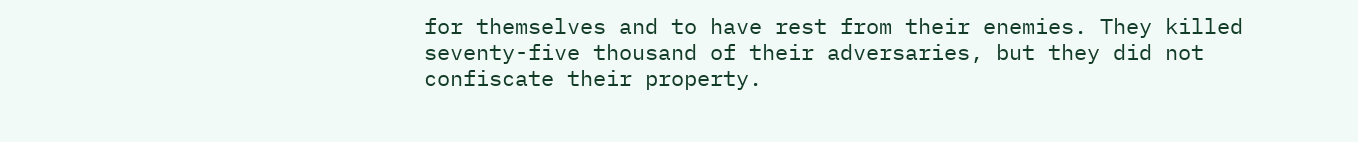for themselves and to have rest from their enemies. They killed seventy-five thousand of their adversaries, but they did not confiscate their property.